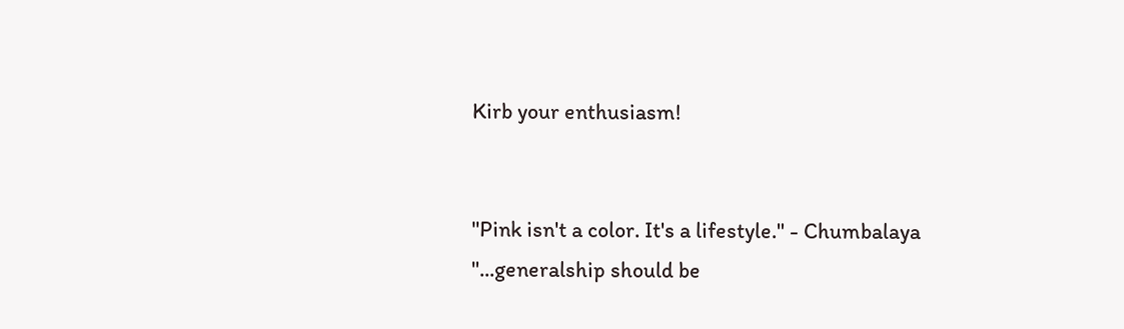Kirb your enthusiasm!


"Pink isn't a color. It's a lifestyle." - Chumbalaya
"...generalship should be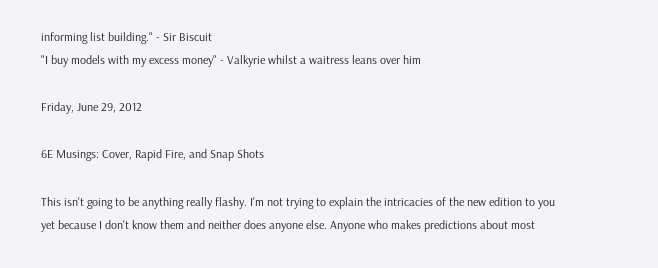informing list building." - Sir Biscuit
"I buy models with my excess money" - Valkyrie whilst a waitress leans over him

Friday, June 29, 2012

6E Musings: Cover, Rapid Fire, and Snap Shots

This isn't going to be anything really flashy. I'm not trying to explain the intricacies of the new edition to you yet because I don't know them and neither does anyone else. Anyone who makes predictions about most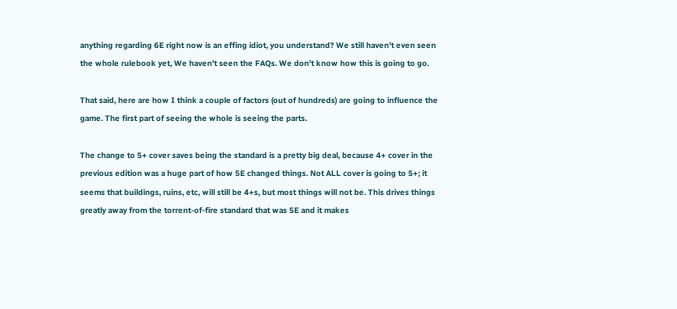anything regarding 6E right now is an effing idiot, you understand? We still haven't even seen the whole rulebook yet, We haven't seen the FAQs. We don't know how this is going to go.

That said, here are how I think a couple of factors (out of hundreds) are going to influence the game. The first part of seeing the whole is seeing the parts.

The change to 5+ cover saves being the standard is a pretty big deal, because 4+ cover in the previous edition was a huge part of how 5E changed things. Not ALL cover is going to 5+; it seems that buildings, ruins, etc, will still be 4+s, but most things will not be. This drives things greatly away from the torrent-of-fire standard that was 5E and it makes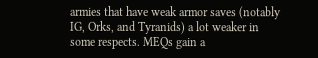armies that have weak armor saves (notably IG, Orks, and Tyranids) a lot weaker in some respects. MEQs gain a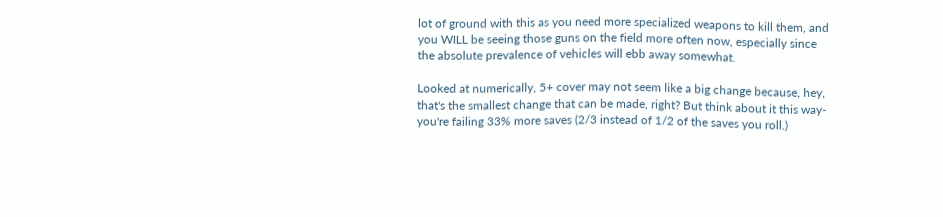lot of ground with this as you need more specialized weapons to kill them, and you WILL be seeing those guns on the field more often now, especially since the absolute prevalence of vehicles will ebb away somewhat.

Looked at numerically, 5+ cover may not seem like a big change because, hey, that's the smallest change that can be made, right? But think about it this way- you're failing 33% more saves (2/3 instead of 1/2 of the saves you roll.)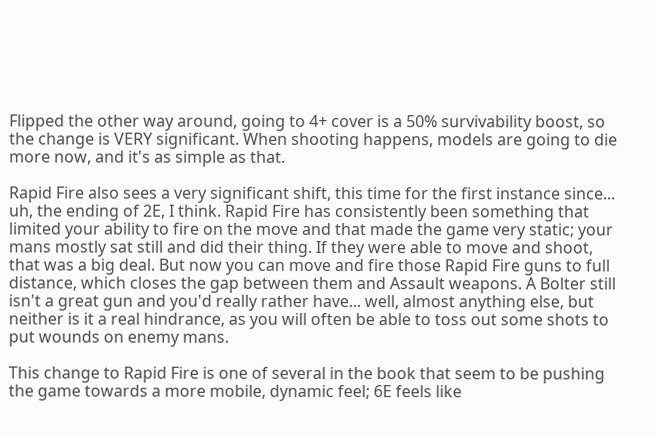Flipped the other way around, going to 4+ cover is a 50% survivability boost, so the change is VERY significant. When shooting happens, models are going to die more now, and it's as simple as that.

Rapid Fire also sees a very significant shift, this time for the first instance since... uh, the ending of 2E, I think. Rapid Fire has consistently been something that limited your ability to fire on the move and that made the game very static; your mans mostly sat still and did their thing. If they were able to move and shoot, that was a big deal. But now you can move and fire those Rapid Fire guns to full distance, which closes the gap between them and Assault weapons. A Bolter still isn't a great gun and you'd really rather have... well, almost anything else, but neither is it a real hindrance, as you will often be able to toss out some shots to put wounds on enemy mans.

This change to Rapid Fire is one of several in the book that seem to be pushing the game towards a more mobile, dynamic feel; 6E feels like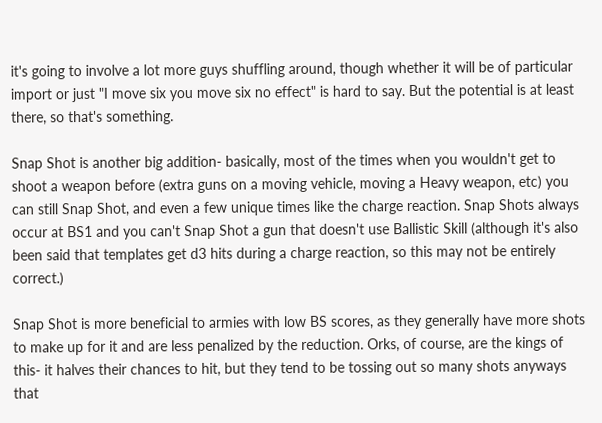it's going to involve a lot more guys shuffling around, though whether it will be of particular import or just "I move six you move six no effect" is hard to say. But the potential is at least there, so that's something.

Snap Shot is another big addition- basically, most of the times when you wouldn't get to shoot a weapon before (extra guns on a moving vehicle, moving a Heavy weapon, etc) you can still Snap Shot, and even a few unique times like the charge reaction. Snap Shots always occur at BS1 and you can't Snap Shot a gun that doesn't use Ballistic Skill (although it's also been said that templates get d3 hits during a charge reaction, so this may not be entirely correct.)

Snap Shot is more beneficial to armies with low BS scores, as they generally have more shots to make up for it and are less penalized by the reduction. Orks, of course, are the kings of this- it halves their chances to hit, but they tend to be tossing out so many shots anyways that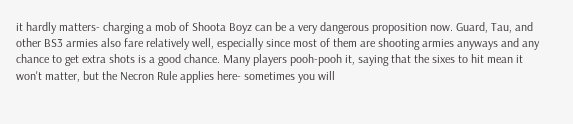it hardly matters- charging a mob of Shoota Boyz can be a very dangerous proposition now. Guard, Tau, and other BS3 armies also fare relatively well, especially since most of them are shooting armies anyways and any chance to get extra shots is a good chance. Many players pooh-pooh it, saying that the sixes to hit mean it won't matter, but the Necron Rule applies here- sometimes you will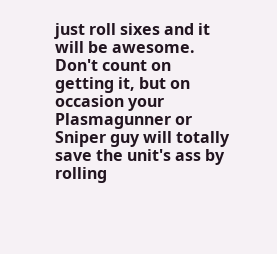just roll sixes and it will be awesome. Don't count on getting it, but on occasion your Plasmagunner or Sniper guy will totally save the unit's ass by rolling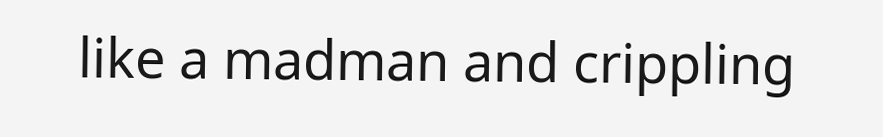like a madman and crippling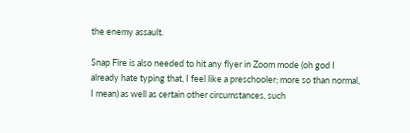the enemy assault.

Snap Fire is also needed to hit any flyer in Zoom mode (oh god I already hate typing that, I feel like a preschooler; more so than normal, I mean) as well as certain other circumstances, such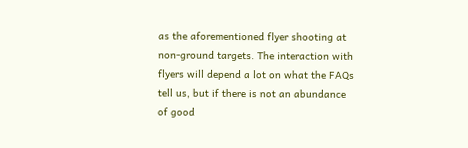as the aforementioned flyer shooting at non-ground targets. The interaction with flyers will depend a lot on what the FAQs tell us, but if there is not an abundance of good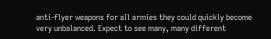anti-flyer weapons for all armies they could quickly become very unbalanced. Expect to see many, many different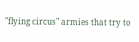"flying circus" armies that try to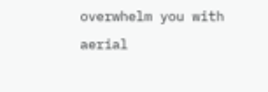overwhelm you with aerial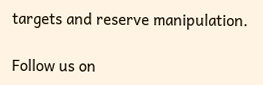targets and reserve manipulation.

Follow us on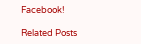Facebook!

Related Posts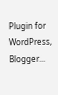Plugin for WordPress, Blogger...